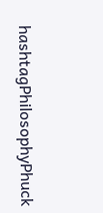hashtagPhilosophyPhuck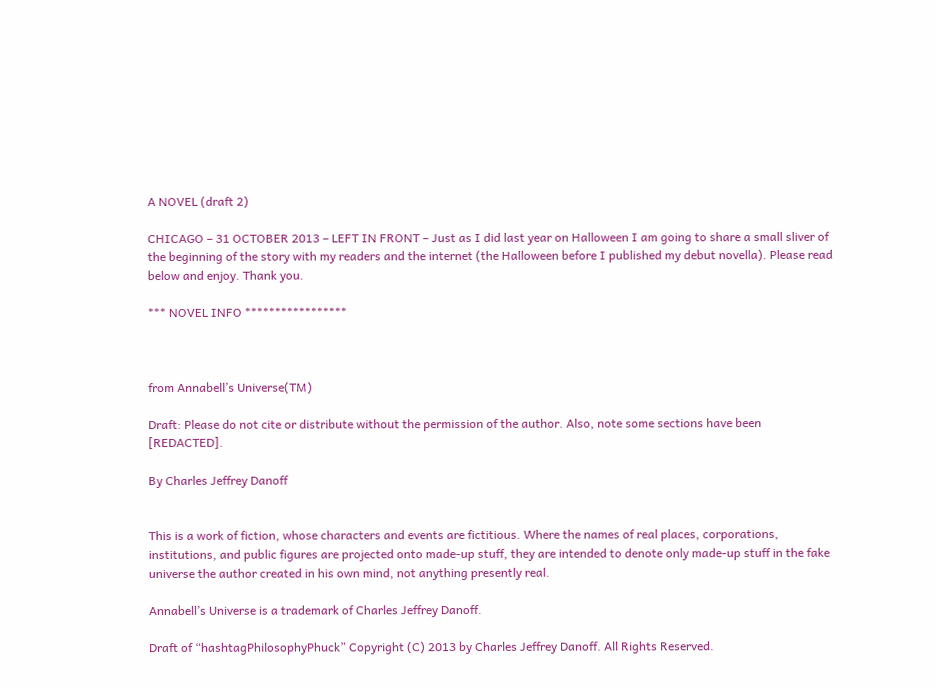A NOVEL (draft 2)

CHICAGO – 31 OCTOBER 2013 – LEFT IN FRONT – Just as I did last year on Halloween I am going to share a small sliver of the beginning of the story with my readers and the internet (the Halloween before I published my debut novella). Please read below and enjoy. Thank you.

*** NOVEL INFO *****************



from Annabell’s Universe(TM)

Draft: Please do not cite or distribute without the permission of the author. Also, note some sections have been [REDACTED].

By Charles Jeffrey Danoff


This is a work of fiction, whose characters and events are fictitious. Where the names of real places, corporations, institutions, and public figures are projected onto made-up stuff, they are intended to denote only made-up stuff in the fake universe the author created in his own mind, not anything presently real.

Annabell’s Universe is a trademark of Charles Jeffrey Danoff.

Draft of “hashtagPhilosophyPhuck” Copyright (C) 2013 by Charles Jeffrey Danoff. All Rights Reserved.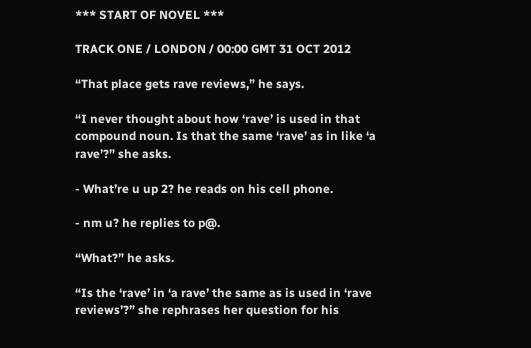*** START OF NOVEL ***

TRACK ONE / LONDON / 00:00 GMT 31 OCT 2012

“That place gets rave reviews,” he says.

“I never thought about how ‘rave’ is used in that compound noun. Is that the same ‘rave’ as in like ‘a rave’?” she asks.

- What’re u up 2? he reads on his cell phone.

- nm u? he replies to p@.

“What?” he asks.

“Is the ‘rave’ in ‘a rave’ the same as is used in ‘rave reviews’?” she rephrases her question for his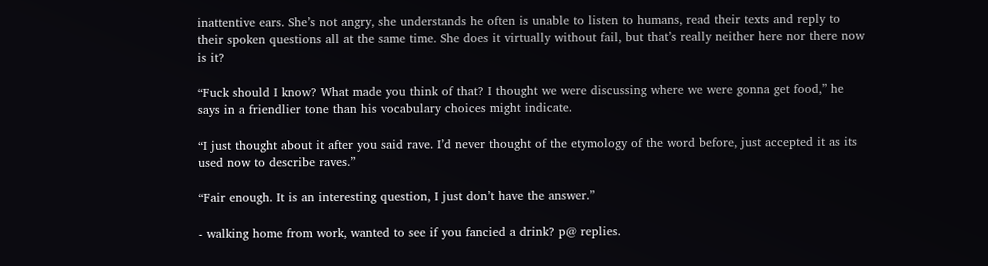inattentive ears. She’s not angry, she understands he often is unable to listen to humans, read their texts and reply to their spoken questions all at the same time. She does it virtually without fail, but that’s really neither here nor there now is it?

“Fuck should I know? What made you think of that? I thought we were discussing where we were gonna get food,” he says in a friendlier tone than his vocabulary choices might indicate.

“I just thought about it after you said rave. I’d never thought of the etymology of the word before, just accepted it as its used now to describe raves.”

“Fair enough. It is an interesting question, I just don’t have the answer.”

- walking home from work, wanted to see if you fancied a drink? p@ replies.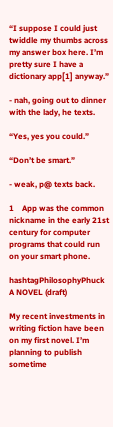“I suppose I could just twiddle my thumbs across my answer box here. I’m pretty sure I have a dictionary app[1] anyway.”

- nah, going out to dinner with the lady, he texts.

“Yes, yes you could.”

“Don’t be smart.”

- weak, p@ texts back.

1    App was the common nickname in the early 21st century for computer programs that could run on your smart phone.

hashtagPhilosophyPhuck A NOVEL (draft)

My recent investments in writing fiction have been on my first novel. I’m planning to publish sometime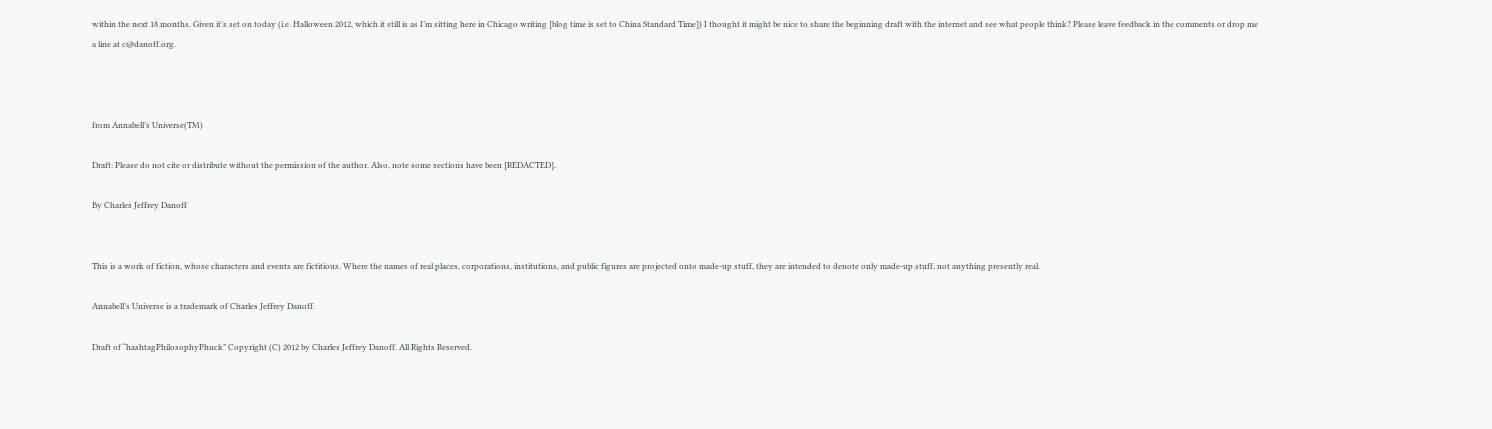within the next 18 months. Given it’s set on today (i.e. Halloween 2012, which it still is as I’m sitting here in Chicago writing [blog time is set to China Standard Time]) I thought it might be nice to share the beginning draft with the internet and see what people think? Please leave feedback in the comments or drop me a line at c@danoff.org.



from Annabell’s Universe(TM)

Draft: Please do not cite or distribute without the permission of the author. Also, note some sections have been [REDACTED].

By Charles Jeffrey Danoff


This is a work of fiction, whose characters and events are fictitious. Where the names of real places, corporations, institutions, and public figures are projected onto made-up stuff, they are intended to denote only made-up stuff, not anything presently real.

Annabell’s Universe is a trademark of Charles Jeffrey Danoff.

Draft of “hashtagPhilosophyPhuck” Copyright (C) 2012 by Charles Jeffrey Danoff. All Rights Reserved.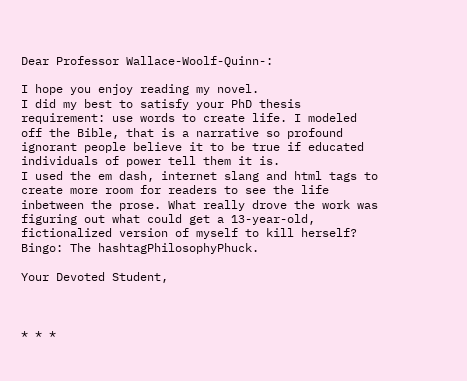Dear Professor Wallace-Woolf-Quinn-:

I hope you enjoy reading my novel.
I did my best to satisfy your PhD thesis requirement: use words to create life. I modeled off the Bible, that is a narrative so profound ignorant people believe it to be true if educated individuals of power tell them it is.
I used the em dash, internet slang and html tags to create more room for readers to see the life inbetween the prose. What really drove the work was figuring out what could get a 13-year-old, fictionalized version of myself to kill herself? Bingo: The hashtagPhilosophyPhuck.

Your Devoted Student,



* * *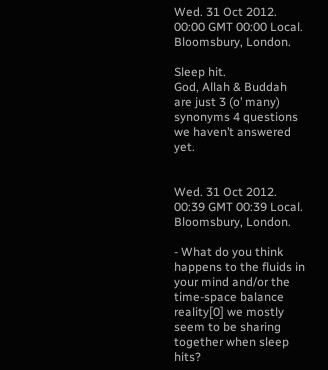Wed. 31 Oct 2012. 00:00 GMT 00:00 Local. Bloomsbury, London.

Sleep hit.
God, Allah & Buddah are just 3 (o’ many) synonyms 4 questions we haven’t answered yet.


Wed. 31 Oct 2012. 00:39 GMT 00:39 Local. Bloomsbury, London.

- What do you think happens to the fluids in your mind and/or the time-space balance reality[0] we mostly seem to be sharing together when sleep hits?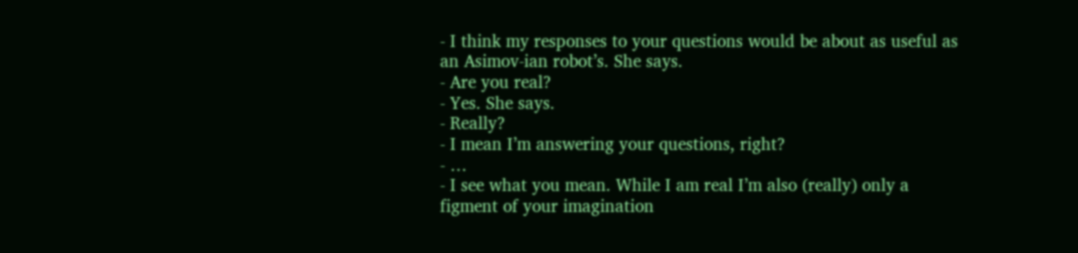- I think my responses to your questions would be about as useful as an Asimov-ian robot’s. She says.
- Are you real?
- Yes. She says.
- Really?
- I mean I’m answering your questions, right?
- …
- I see what you mean. While I am real I’m also (really) only a figment of your imagination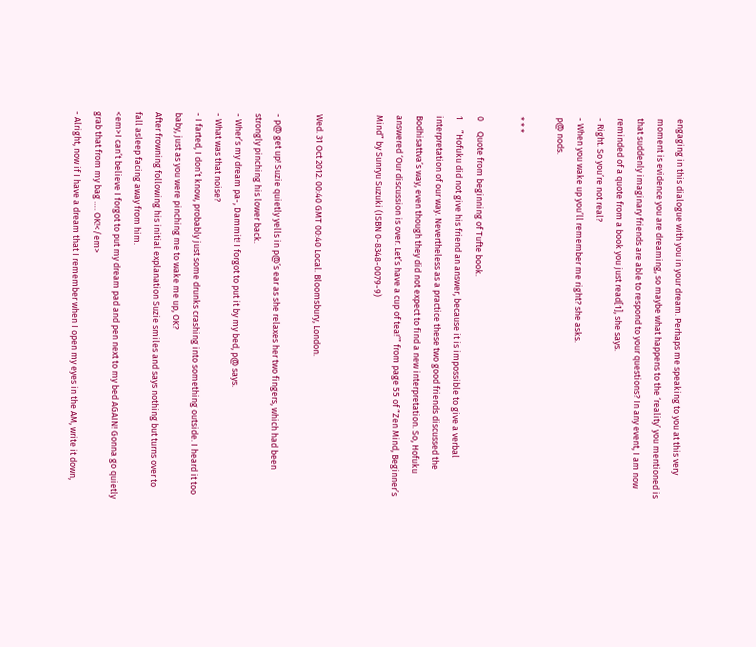engaging in this dialogue with you in your dream. Perhaps me speaking to you at this very moment is evidence you are dreaming, so maybe what happens to the ‘reality’ you mentioned is that suddenly imaginary friends are able to respond to your questions? In any event, I am now reminded of a quote from a book you just read[1], she says.
- Right. So you’re not real?
- When you wake up you’ll remember me right? she asks.
p@ nods.

* * *

0     Quote from beginning of Tufte book.
1     ”Hofuku did not give his friend an answer, because it is impossible to give a verbal interpretation of our way. Nevertheless as a practice these two good friends discussed the Bodhisattva’s way, even though they did not expect to find a new interpretation. So, Hofuku answered ‘Our discussion is over. Let’s have a cup of tea!’” from page 55 of “Zen Mind, Beginner’s Mind” by Sunryu Suzuki (ISBN 0-8348-0079-9)


Wed. 31 Oct 2012. 00:40 GMT 00:40 Local. Bloomsbury, London.

- p@ get up! Suzie quietly yells in p@’s ear as she relaxes her two fingers, which had been strongly pinching his lower back.
- Wher’s my dream pa-, Dammit! I forgot to put it by my bed, p@ says.
- What was that noise?
- I farted, I don’t know, probably just some drunks crashing into something outside. I heard it too baby, just as you were pinching me to wake me up, OK?
After frowning following his initial explanation Suzie smiles and says nothing but turns over to fall asleep facing away from him.
<em>I can’t believe I forgot to put my dream pad and pen next to my bed AGAIN! Gonna go quietly grab that from my bag …. OK!</em>
- Alright, now if I have a dream that I remember when I open my eyes in the AM, write it down,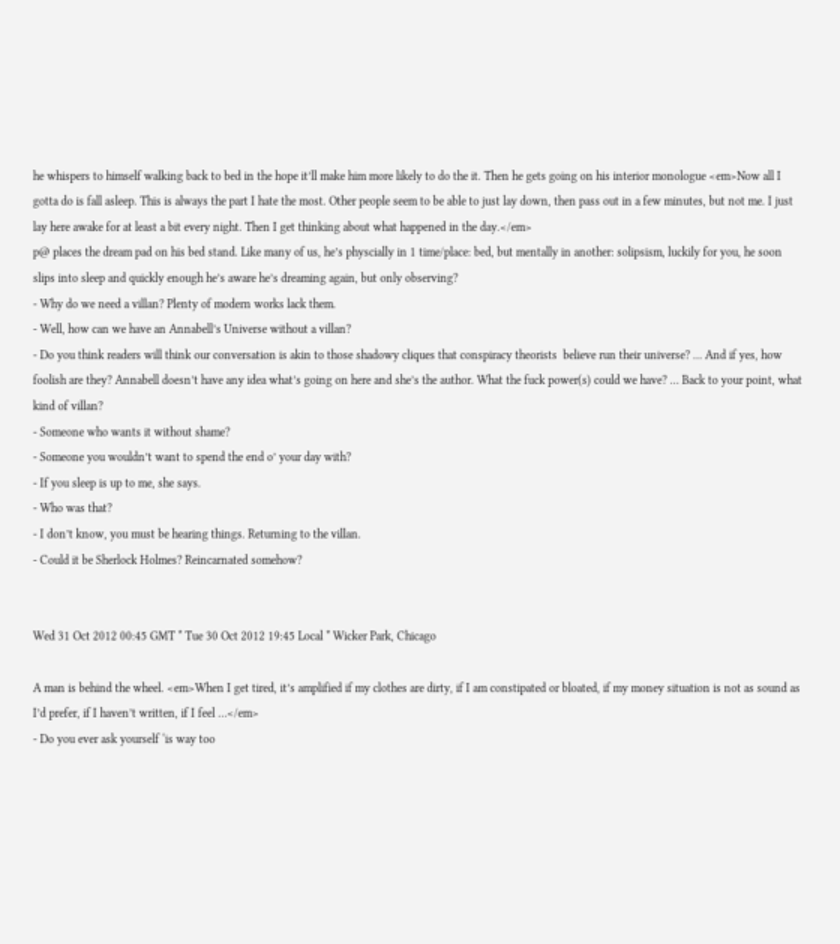he whispers to himself walking back to bed in the hope it’ll make him more likely to do the it. Then he gets going on his interior monologue <em>Now all I gotta do is fall asleep. This is always the part I hate the most. Other people seem to be able to just lay down, then pass out in a few minutes, but not me. I just lay here awake for at least a bit every night. Then I get thinking about what happened in the day.</em>
p@ places the dream pad on his bed stand. Like many of us, he’s physcially in 1 time/place: bed, but mentally in another: solipsism, luckily for you, he soon slips into sleep and quickly enough he’s aware he’s dreaming again, but only observing?
- Why do we need a villan? Plenty of modern works lack them.
- Well, how can we have an Annabell’s Universe without a villan?
- Do you think readers will think our conversation is akin to those shadowy cliques that conspiracy theorists  believe run their universe? … And if yes, how foolish are they? Annabell doesn’t have any idea what’s going on here and she’s the author. What the fuck power(s) could we have? … Back to your point, what kind of villan?
- Someone who wants it without shame?
- Someone you wouldn’t want to spend the end o’ your day with?
- If you sleep is up to me, she says.
- Who was that?
- I don’t know, you must be hearing things. Returning to the villan.
- Could it be Sherlock Holmes? Reincarnated somehow?


Wed 31 Oct 2012 00:45 GMT * Tue 30 Oct 2012 19:45 Local * Wicker Park, Chicago

A man is behind the wheel. <em>When I get tired, it’s amplified if my clothes are dirty, if I am constipated or bloated, if my money situation is not as sound as I’d prefer, if I haven’t written, if I feel …</em>
- Do you ever ask yourself ‘is way too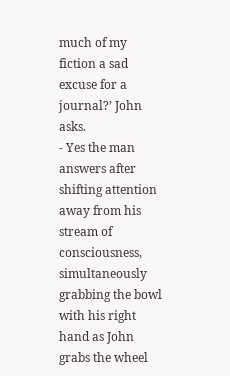much of my fiction a sad excuse for a journal?’ John asks.
- Yes the man answers after shifting attention away from his stream of consciousness, simultaneously grabbing the bowl with his right hand as John grabs the wheel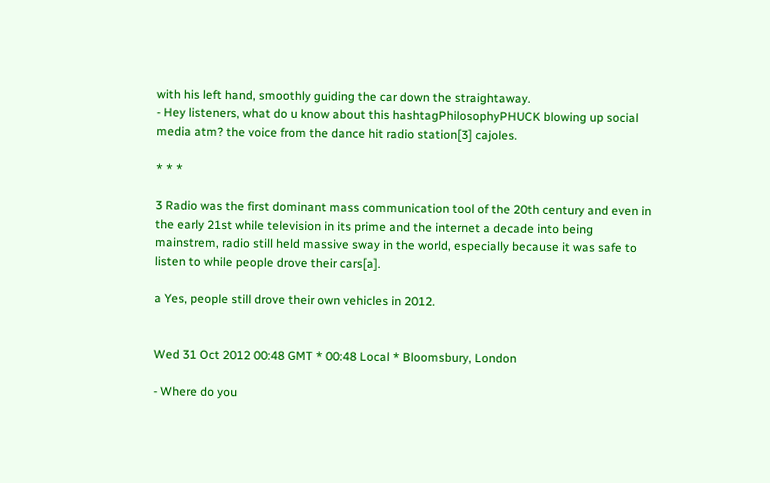with his left hand, smoothly guiding the car down the straightaway.
- Hey listeners, what do u know about this hashtagPhilosophyPHUCK blowing up social media atm? the voice from the dance hit radio station[3] cajoles.

* * *

3 Radio was the first dominant mass communication tool of the 20th century and even in the early 21st while television in its prime and the internet a decade into being mainstrem, radio still held massive sway in the world, especially because it was safe to listen to while people drove their cars[a].

a Yes, people still drove their own vehicles in 2012.


Wed 31 Oct 2012 00:48 GMT * 00:48 Local * Bloomsbury, London

- Where do you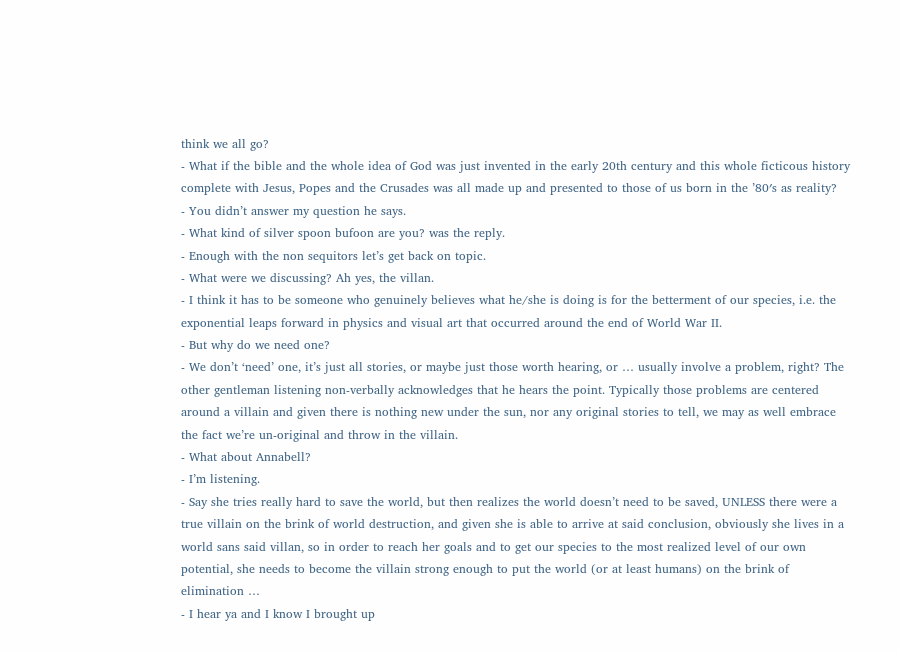think we all go?
- What if the bible and the whole idea of God was just invented in the early 20th century and this whole ficticous history complete with Jesus, Popes and the Crusades was all made up and presented to those of us born in the ’80′s as reality?
- You didn’t answer my question he says.
- What kind of silver spoon bufoon are you? was the reply.
- Enough with the non sequitors let’s get back on topic.
- What were we discussing? Ah yes, the villan.
- I think it has to be someone who genuinely believes what he/she is doing is for the betterment of our species, i.e. the exponential leaps forward in physics and visual art that occurred around the end of World War II.
- But why do we need one?
- We don’t ‘need’ one, it’s just all stories, or maybe just those worth hearing, or … usually involve a problem, right? The other gentleman listening non-verbally acknowledges that he hears the point. Typically those problems are centered around a villain and given there is nothing new under the sun, nor any original stories to tell, we may as well embrace the fact we’re un-original and throw in the villain.
- What about Annabell?
- I’m listening.
- Say she tries really hard to save the world, but then realizes the world doesn’t need to be saved, UNLESS there were a true villain on the brink of world destruction, and given she is able to arrive at said conclusion, obviously she lives in a world sans said villan, so in order to reach her goals and to get our species to the most realized level of our own potential, she needs to become the villain strong enough to put the world (or at least humans) on the brink of elimination …
- I hear ya and I know I brought up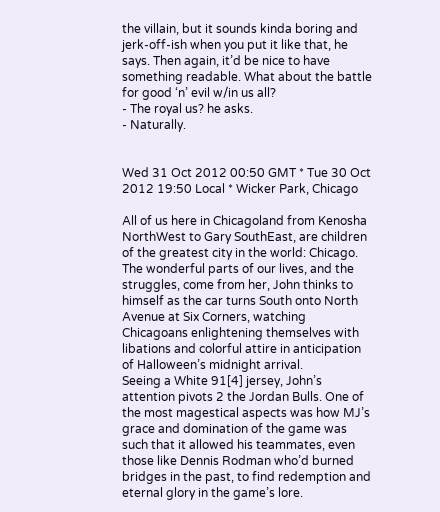the villain, but it sounds kinda boring and jerk-off-ish when you put it like that, he says. Then again, it’d be nice to have something readable. What about the battle for good ‘n’ evil w/in us all?
- The royal us? he asks.
- Naturally.


Wed 31 Oct 2012 00:50 GMT * Tue 30 Oct 2012 19:50 Local * Wicker Park, Chicago

All of us here in Chicagoland from Kenosha NorthWest to Gary SouthEast, are children of the greatest city in the world: Chicago. The wonderful parts of our lives, and the struggles, come from her, John thinks to himself as the car turns South onto North Avenue at Six Corners, watching Chicagoans enlightening themselves with libations and colorful attire in anticipation of Halloween’s midnight arrival.
Seeing a White 91[4] jersey, John’s attention pivots 2 the Jordan Bulls. One of the most magestical aspects was how MJ’s grace and domination of the game was such that it allowed his teammates, even those like Dennis Rodman who’d burned bridges in the past, to find redemption and eternal glory in the game’s lore.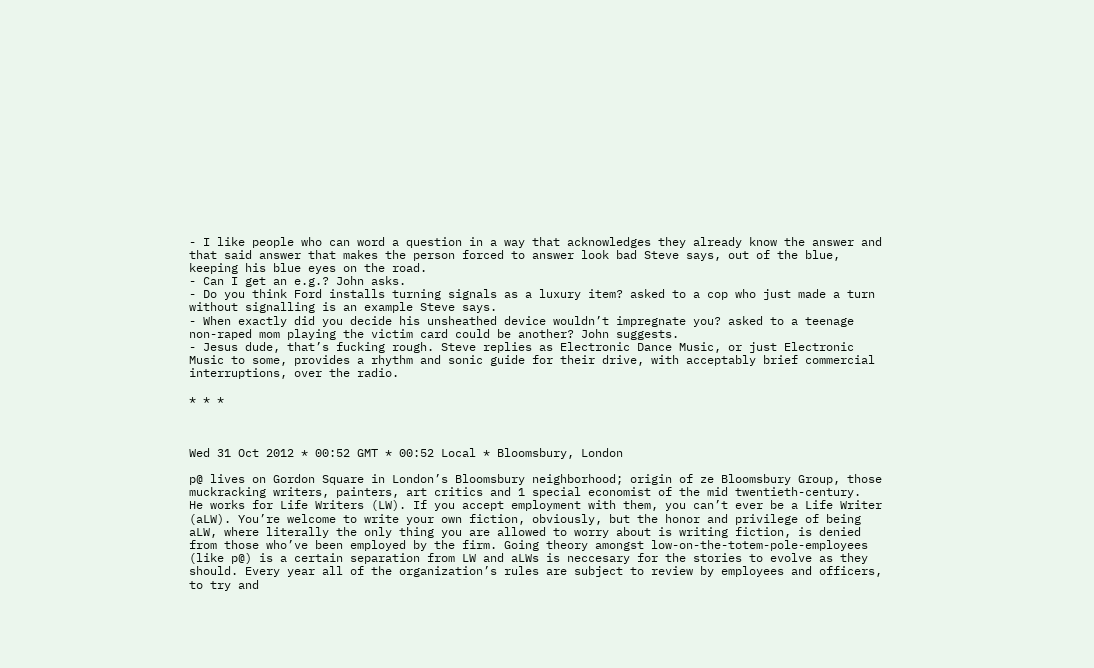- I like people who can word a question in a way that acknowledges they already know the answer and that said answer that makes the person forced to answer look bad Steve says, out of the blue, keeping his blue eyes on the road.
- Can I get an e.g.? John asks.
- Do you think Ford installs turning signals as a luxury item? asked to a cop who just made a turn without signalling is an example Steve says.
- When exactly did you decide his unsheathed device wouldn’t impregnate you? asked to a teenage non-raped mom playing the victim card could be another? John suggests.
- Jesus dude, that’s fucking rough. Steve replies as Electronic Dance Music, or just Electronic Music to some, provides a rhythm and sonic guide for their drive, with acceptably brief commercial interruptions, over the radio.

* * *



Wed 31 Oct 2012 * 00:52 GMT * 00:52 Local * Bloomsbury, London

p@ lives on Gordon Square in London’s Bloomsbury neighborhood; origin of ze Bloomsbury Group, those muckracking writers, painters, art critics and 1 special economist of the mid twentieth-century.
He works for Life Writers (LW). If you accept employment with them, you can’t ever be a Life Writer (aLW). You’re welcome to write your own fiction, obviously, but the honor and privilege of being aLW, where literally the only thing you are allowed to worry about is writing fiction, is denied from those who’ve been employed by the firm. Going theory amongst low-on-the-totem-pole-employees (like p@) is a certain separation from LW and aLWs is neccesary for the stories to evolve as they should. Every year all of the organization’s rules are subject to review by employees and officers, to try and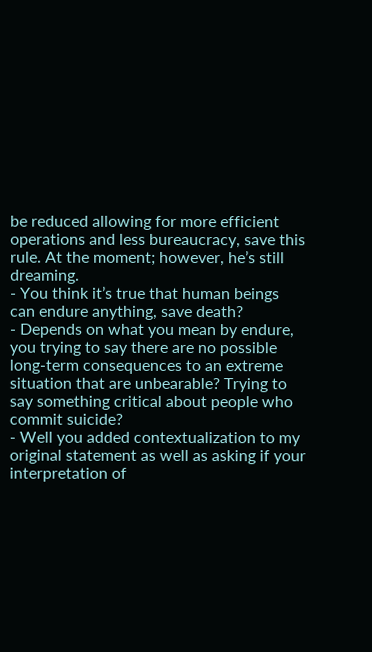be reduced allowing for more efficient operations and less bureaucracy, save this rule. At the moment; however, he’s still dreaming.
- You think it’s true that human beings can endure anything, save death?
- Depends on what you mean by endure, you trying to say there are no possible long-term consequences to an extreme situation that are unbearable? Trying to say something critical about people who commit suicide?
- Well you added contextualization to my original statement as well as asking if your interpretation of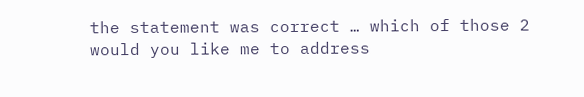the statement was correct … which of those 2 would you like me to address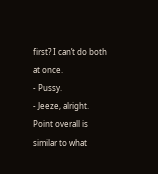first? I can’t do both at once.
- Pussy.
- Jeeze, alright. Point overall is similar to what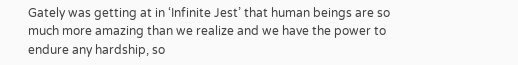Gately was getting at in ‘Infinite Jest’ that human beings are so much more amazing than we realize and we have the power to endure any hardship, so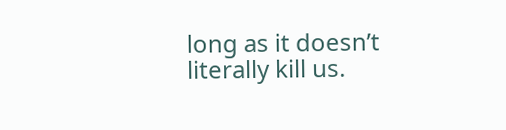long as it doesn’t literally kill us.